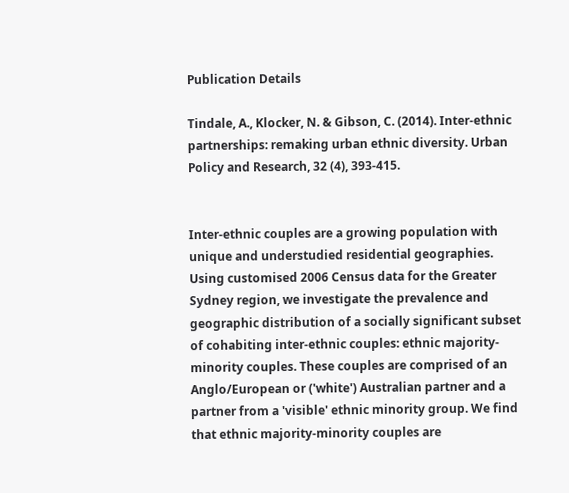Publication Details

Tindale, A., Klocker, N. & Gibson, C. (2014). Inter-ethnic partnerships: remaking urban ethnic diversity. Urban Policy and Research, 32 (4), 393-415.


Inter-ethnic couples are a growing population with unique and understudied residential geographies. Using customised 2006 Census data for the Greater Sydney region, we investigate the prevalence and geographic distribution of a socially significant subset of cohabiting inter-ethnic couples: ethnic majority-minority couples. These couples are comprised of an Anglo/European or ('white') Australian partner and a partner from a 'visible' ethnic minority group. We find that ethnic majority-minority couples are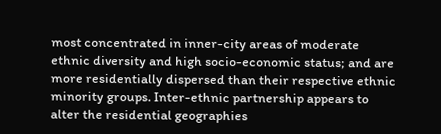most concentrated in inner-city areas of moderate ethnic diversity and high socio-economic status; and are more residentially dispersed than their respective ethnic minority groups. Inter-ethnic partnership appears to alter the residential geographies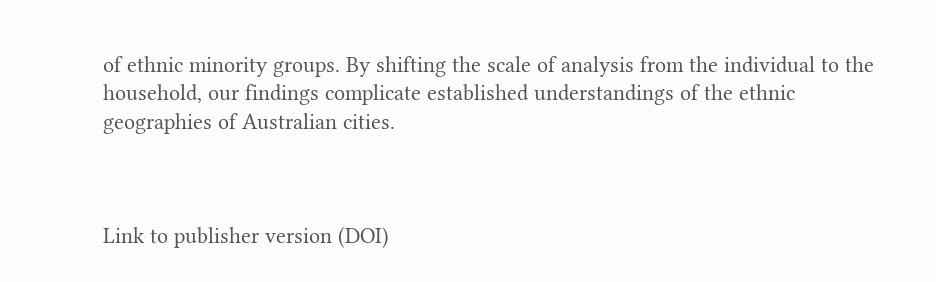of ethnic minority groups. By shifting the scale of analysis from the individual to the household, our findings complicate established understandings of the ethnic geographies of Australian cities.



Link to publisher version (DOI)